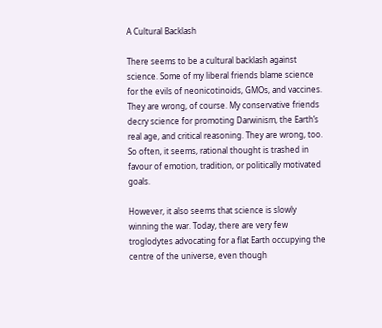A Cultural Backlash

There seems to be a cultural backlash against science. Some of my liberal friends blame science for the evils of neonicotinoids, GMOs, and vaccines. They are wrong, of course. My conservative friends decry science for promoting Darwinism, the Earth’s real age, and critical reasoning. They are wrong, too. So often, it seems, rational thought is trashed in favour of emotion, tradition, or politically motivated goals.

However, it also seems that science is slowly winning the war. Today, there are very few troglodytes advocating for a flat Earth occupying the centre of the universe, even though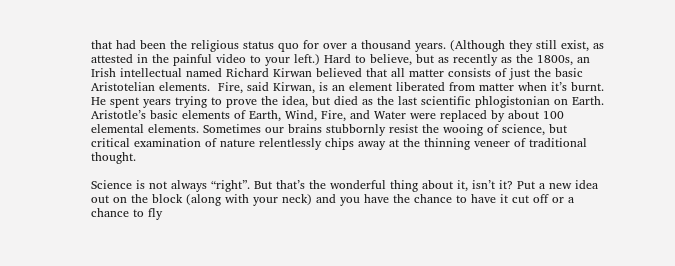that had been the religious status quo for over a thousand years. (Although they still exist, as attested in the painful video to your left.) Hard to believe, but as recently as the 1800s, an Irish intellectual named Richard Kirwan believed that all matter consists of just the basic Aristotelian elements.  Fire, said Kirwan, is an element liberated from matter when it’s burnt. He spent years trying to prove the idea, but died as the last scientific phlogistonian on Earth. Aristotle’s basic elements of Earth, Wind, Fire, and Water were replaced by about 100 elemental elements. Sometimes our brains stubbornly resist the wooing of science, but critical examination of nature relentlessly chips away at the thinning veneer of traditional thought.

Science is not always “right”. But that’s the wonderful thing about it, isn’t it? Put a new idea out on the block (along with your neck) and you have the chance to have it cut off or a chance to fly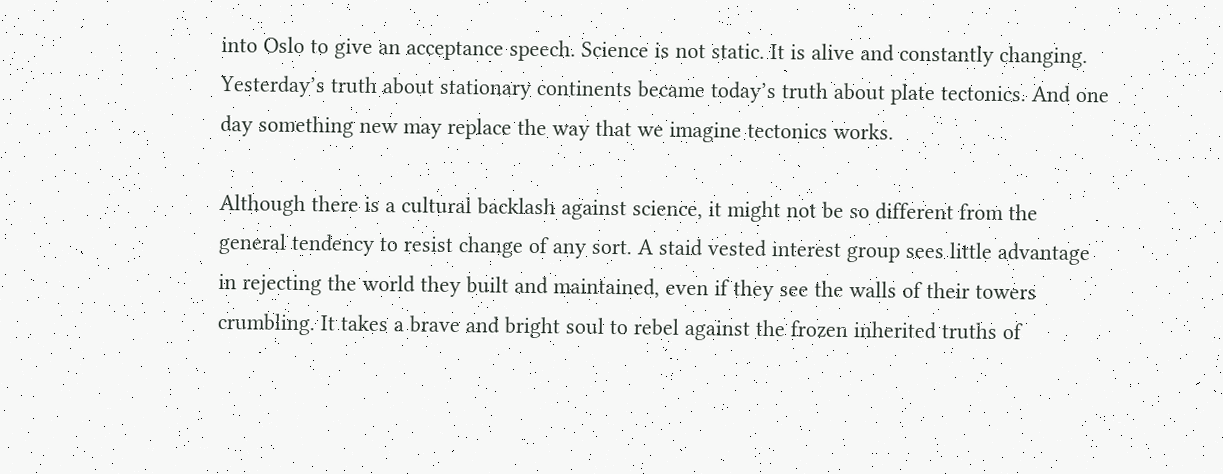into Oslo to give an acceptance speech. Science is not static. It is alive and constantly changing. Yesterday’s truth about stationary continents became today’s truth about plate tectonics. And one day something new may replace the way that we imagine tectonics works.

Although there is a cultural backlash against science, it might not be so different from the general tendency to resist change of any sort. A staid vested interest group sees little advantage in rejecting the world they built and maintained, even if they see the walls of their towers crumbling. It takes a brave and bright soul to rebel against the frozen inherited truths of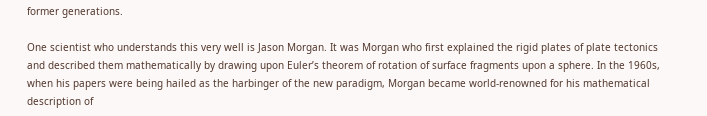former generations.

One scientist who understands this very well is Jason Morgan. It was Morgan who first explained the rigid plates of plate tectonics and described them mathematically by drawing upon Euler’s theorem of rotation of surface fragments upon a sphere. In the 1960s, when his papers were being hailed as the harbinger of the new paradigm, Morgan became world-renowned for his mathematical description of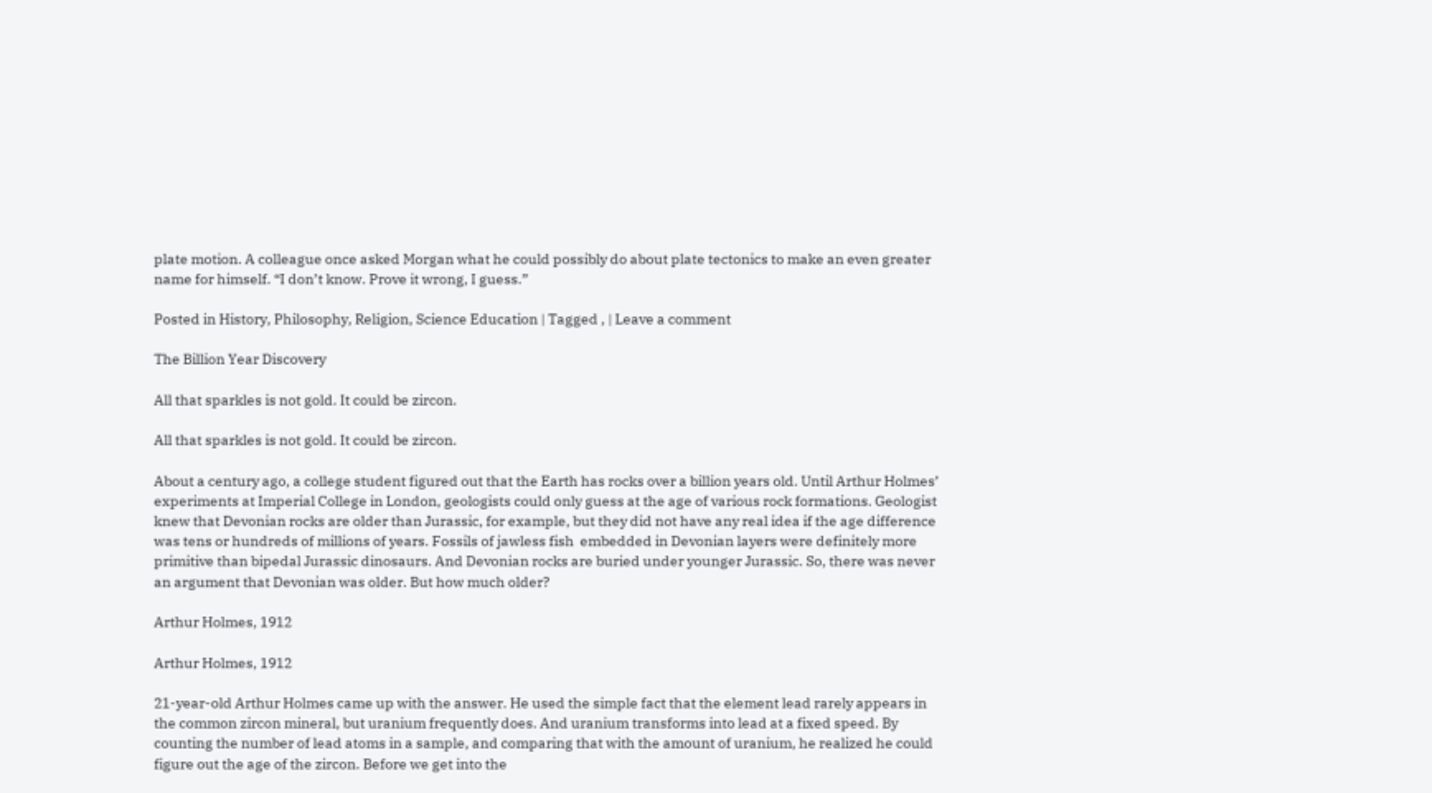plate motion. A colleague once asked Morgan what he could possibly do about plate tectonics to make an even greater name for himself. “I don’t know. Prove it wrong, I guess.”

Posted in History, Philosophy, Religion, Science Education | Tagged , | Leave a comment

The Billion Year Discovery

All that sparkles is not gold. It could be zircon.

All that sparkles is not gold. It could be zircon.

About a century ago, a college student figured out that the Earth has rocks over a billion years old. Until Arthur Holmes’ experiments at Imperial College in London, geologists could only guess at the age of various rock formations. Geologist knew that Devonian rocks are older than Jurassic, for example, but they did not have any real idea if the age difference was tens or hundreds of millions of years. Fossils of jawless fish  embedded in Devonian layers were definitely more primitive than bipedal Jurassic dinosaurs. And Devonian rocks are buried under younger Jurassic. So, there was never an argument that Devonian was older. But how much older?

Arthur Holmes, 1912

Arthur Holmes, 1912

21-year-old Arthur Holmes came up with the answer. He used the simple fact that the element lead rarely appears in the common zircon mineral, but uranium frequently does. And uranium transforms into lead at a fixed speed. By counting the number of lead atoms in a sample, and comparing that with the amount of uranium, he realized he could figure out the age of the zircon. Before we get into the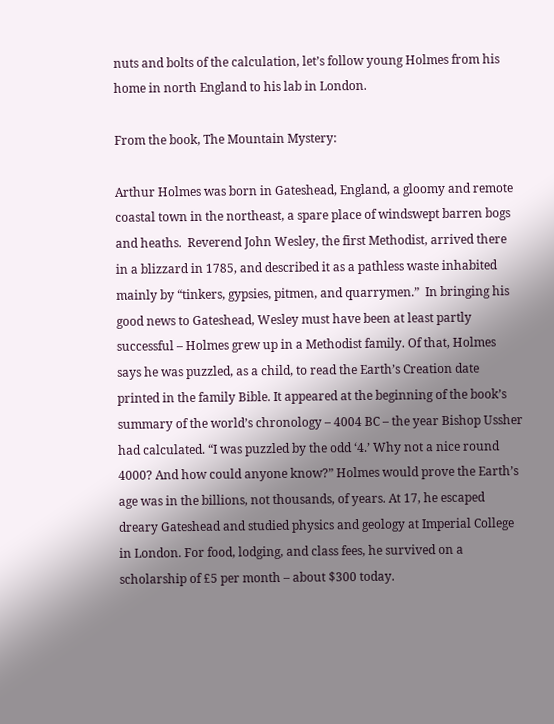nuts and bolts of the calculation, let’s follow young Holmes from his home in north England to his lab in London.

From the book, The Mountain Mystery:

Arthur Holmes was born in Gateshead, England, a gloomy and remote coastal town in the northeast, a spare place of windswept barren bogs and heaths.  Reverend John Wesley, the first Methodist, arrived there in a blizzard in 1785, and described it as a pathless waste inhabited mainly by “tinkers, gypsies, pitmen, and quarrymen.”  In bringing his good news to Gateshead, Wesley must have been at least partly successful – Holmes grew up in a Methodist family. Of that, Holmes says he was puzzled, as a child, to read the Earth’s Creation date printed in the family Bible. It appeared at the beginning of the book’s summary of the world’s chronology – 4004 BC – the year Bishop Ussher had calculated. “I was puzzled by the odd ‘4.’ Why not a nice round 4000? And how could anyone know?” Holmes would prove the Earth’s age was in the billions, not thousands, of years. At 17, he escaped dreary Gateshead and studied physics and geology at Imperial College in London. For food, lodging, and class fees, he survived on a scholarship of £5 per month – about $300 today.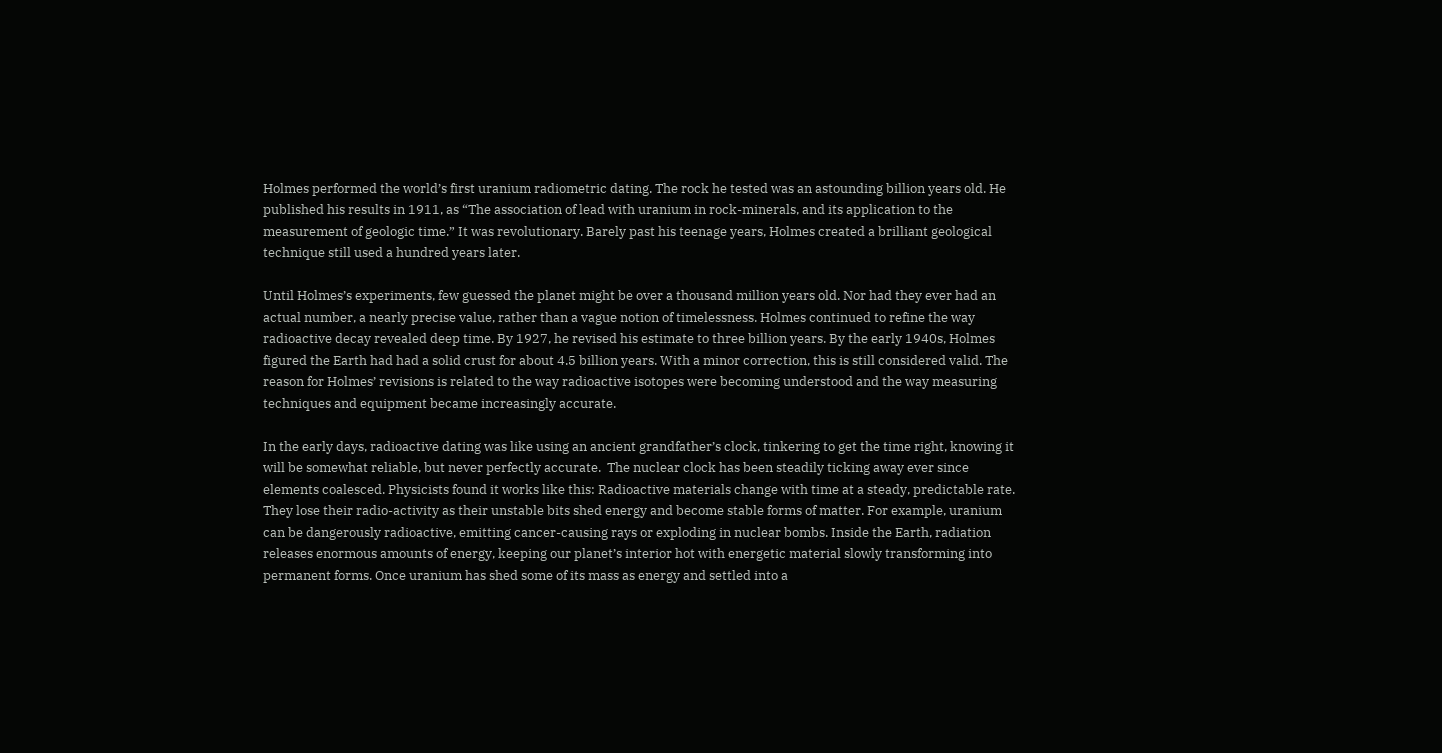Holmes performed the world’s first uranium radiometric dating. The rock he tested was an astounding billion years old. He published his results in 1911, as “The association of lead with uranium in rock-minerals, and its application to the measurement of geologic time.” It was revolutionary. Barely past his teenage years, Holmes created a brilliant geological technique still used a hundred years later.

Until Holmes’s experiments, few guessed the planet might be over a thousand million years old. Nor had they ever had an actual number, a nearly precise value, rather than a vague notion of timelessness. Holmes continued to refine the way radioactive decay revealed deep time. By 1927, he revised his estimate to three billion years. By the early 1940s, Holmes figured the Earth had had a solid crust for about 4.5 billion years. With a minor correction, this is still considered valid. The reason for Holmes’ revisions is related to the way radioactive isotopes were becoming understood and the way measuring techniques and equipment became increasingly accurate.

In the early days, radioactive dating was like using an ancient grandfather’s clock, tinkering to get the time right, knowing it will be somewhat reliable, but never perfectly accurate.  The nuclear clock has been steadily ticking away ever since elements coalesced. Physicists found it works like this: Radioactive materials change with time at a steady, predictable rate. They lose their radio-activity as their unstable bits shed energy and become stable forms of matter. For example, uranium can be dangerously radioactive, emitting cancer-causing rays or exploding in nuclear bombs. Inside the Earth, radiation releases enormous amounts of energy, keeping our planet’s interior hot with energetic material slowly transforming into permanent forms. Once uranium has shed some of its mass as energy and settled into a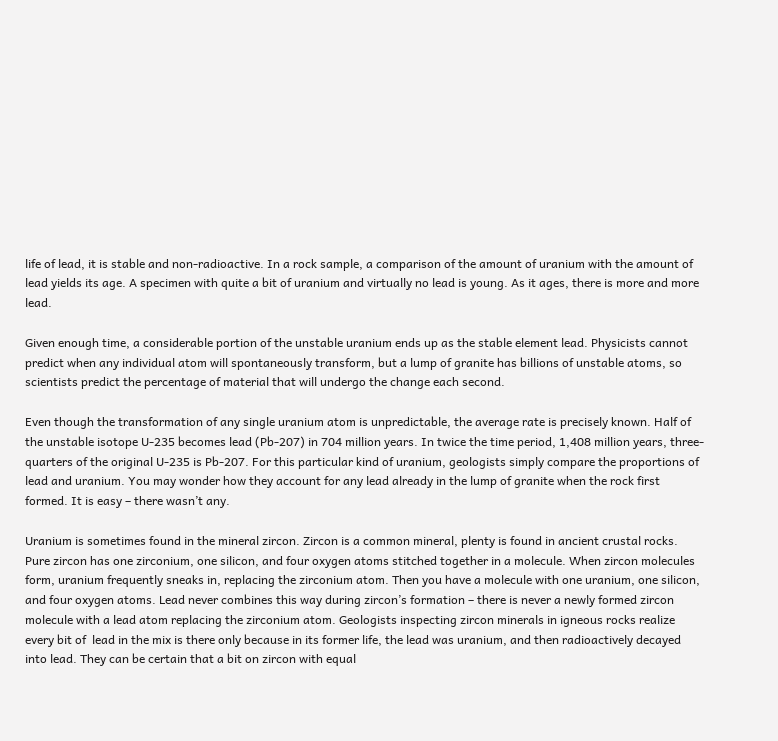life of lead, it is stable and non-radioactive. In a rock sample, a comparison of the amount of uranium with the amount of lead yields its age. A specimen with quite a bit of uranium and virtually no lead is young. As it ages, there is more and more lead.

Given enough time, a considerable portion of the unstable uranium ends up as the stable element lead. Physicists cannot predict when any individual atom will spontaneously transform, but a lump of granite has billions of unstable atoms, so scientists predict the percentage of material that will undergo the change each second.

Even though the transformation of any single uranium atom is unpredictable, the average rate is precisely known. Half of the unstable isotope U-235 becomes lead (Pb-207) in 704 million years. In twice the time period, 1,408 million years, three-quarters of the original U-235 is Pb-207. For this particular kind of uranium, geologists simply compare the proportions of lead and uranium. You may wonder how they account for any lead already in the lump of granite when the rock first formed. It is easy – there wasn’t any.

Uranium is sometimes found in the mineral zircon. Zircon is a common mineral, plenty is found in ancient crustal rocks. Pure zircon has one zirconium, one silicon, and four oxygen atoms stitched together in a molecule. When zircon molecules form, uranium frequently sneaks in, replacing the zirconium atom. Then you have a molecule with one uranium, one silicon, and four oxygen atoms. Lead never combines this way during zircon’s formation – there is never a newly formed zircon molecule with a lead atom replacing the zirconium atom. Geologists inspecting zircon minerals in igneous rocks realize every bit of  lead in the mix is there only because in its former life, the lead was uranium, and then radioactively decayed into lead. They can be certain that a bit on zircon with equal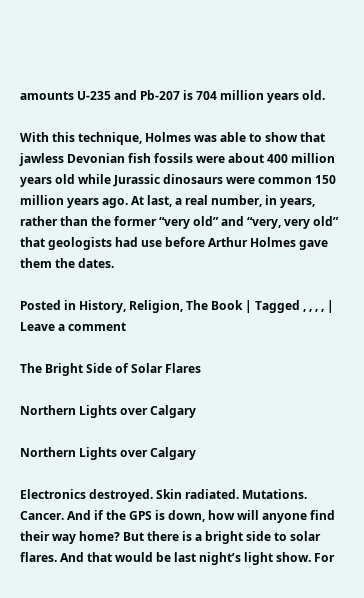amounts U-235 and Pb-207 is 704 million years old.

With this technique, Holmes was able to show that jawless Devonian fish fossils were about 400 million years old while Jurassic dinosaurs were common 150 million years ago. At last, a real number, in years, rather than the former “very old” and “very, very old” that geologists had use before Arthur Holmes gave them the dates.

Posted in History, Religion, The Book | Tagged , , , , | Leave a comment

The Bright Side of Solar Flares

Northern Lights over Calgary

Northern Lights over Calgary

Electronics destroyed. Skin radiated. Mutations. Cancer. And if the GPS is down, how will anyone find their way home? But there is a bright side to solar flares. And that would be last night’s light show. For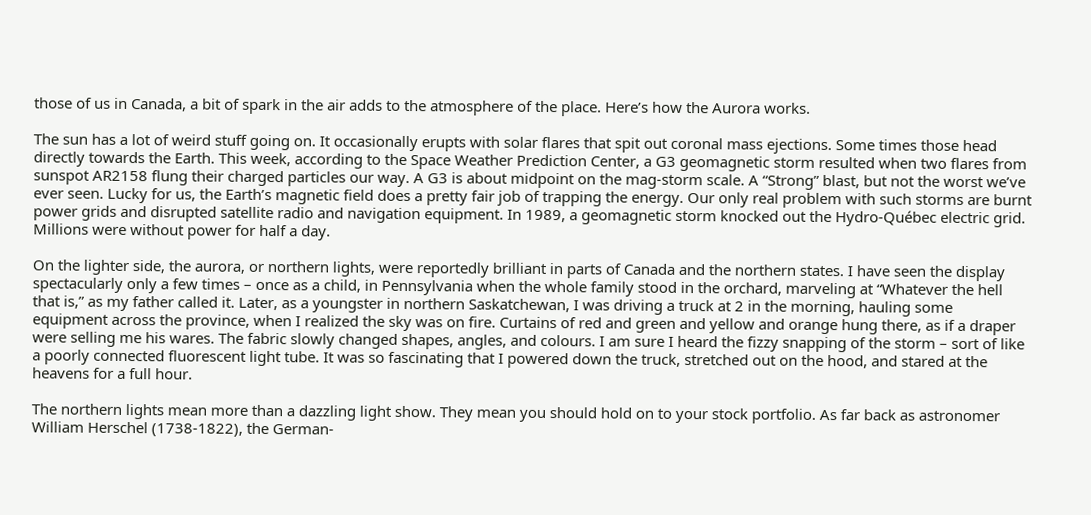those of us in Canada, a bit of spark in the air adds to the atmosphere of the place. Here’s how the Aurora works.

The sun has a lot of weird stuff going on. It occasionally erupts with solar flares that spit out coronal mass ejections. Some times those head directly towards the Earth. This week, according to the Space Weather Prediction Center, a G3 geomagnetic storm resulted when two flares from sunspot AR2158 flung their charged particles our way. A G3 is about midpoint on the mag-storm scale. A “Strong” blast, but not the worst we’ve ever seen. Lucky for us, the Earth’s magnetic field does a pretty fair job of trapping the energy. Our only real problem with such storms are burnt power grids and disrupted satellite radio and navigation equipment. In 1989, a geomagnetic storm knocked out the Hydro-Québec electric grid.  Millions were without power for half a day.

On the lighter side, the aurora, or northern lights, were reportedly brilliant in parts of Canada and the northern states. I have seen the display spectacularly only a few times – once as a child, in Pennsylvania when the whole family stood in the orchard, marveling at “Whatever the hell that is,” as my father called it. Later, as a youngster in northern Saskatchewan, I was driving a truck at 2 in the morning, hauling some equipment across the province, when I realized the sky was on fire. Curtains of red and green and yellow and orange hung there, as if a draper were selling me his wares. The fabric slowly changed shapes, angles, and colours. I am sure I heard the fizzy snapping of the storm – sort of like a poorly connected fluorescent light tube. It was so fascinating that I powered down the truck, stretched out on the hood, and stared at the heavens for a full hour.

The northern lights mean more than a dazzling light show. They mean you should hold on to your stock portfolio. As far back as astronomer William Herschel (1738-1822), the German-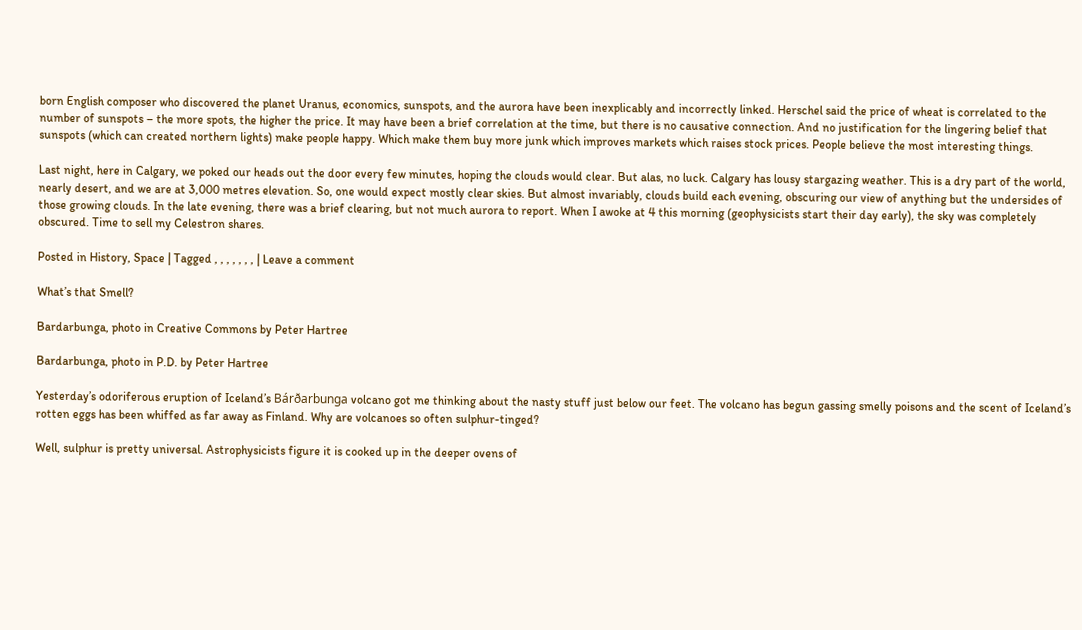born English composer who discovered the planet Uranus, economics, sunspots, and the aurora have been inexplicably and incorrectly linked. Herschel said the price of wheat is correlated to the number of sunspots – the more spots, the higher the price. It may have been a brief correlation at the time, but there is no causative connection. And no justification for the lingering belief that sunspots (which can created northern lights) make people happy. Which make them buy more junk which improves markets which raises stock prices. People believe the most interesting things.

Last night, here in Calgary, we poked our heads out the door every few minutes, hoping the clouds would clear. But alas, no luck. Calgary has lousy stargazing weather. This is a dry part of the world, nearly desert, and we are at 3,000 metres elevation. So, one would expect mostly clear skies. But almost invariably, clouds build each evening, obscuring our view of anything but the undersides of those growing clouds. In the late evening, there was a brief clearing, but not much aurora to report. When I awoke at 4 this morning (geophysicists start their day early), the sky was completely obscured. Time to sell my Celestron shares.

Posted in History, Space | Tagged , , , , , , , | Leave a comment

What’s that Smell?

Bardarbunga, photo in Creative Commons by Peter Hartree

Bardarbunga, photo in P.D. by Peter Hartree

Yesterday’s odoriferous eruption of Iceland’s Bárðarbunga volcano got me thinking about the nasty stuff just below our feet. The volcano has begun gassing smelly poisons and the scent of Iceland’s rotten eggs has been whiffed as far away as Finland. Why are volcanoes so often sulphur-tinged?

Well, sulphur is pretty universal. Astrophysicists figure it is cooked up in the deeper ovens of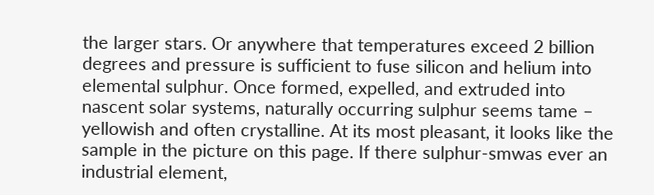the larger stars. Or anywhere that temperatures exceed 2 billion degrees and pressure is sufficient to fuse silicon and helium into elemental sulphur. Once formed, expelled, and extruded into nascent solar systems, naturally occurring sulphur seems tame – yellowish and often crystalline. At its most pleasant, it looks like the sample in the picture on this page. If there sulphur-smwas ever an industrial element,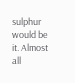sulphur would be it. Almost all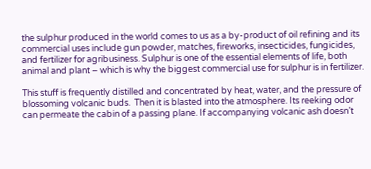the sulphur produced in the world comes to us as a by-product of oil refining and its commercial uses include gun powder, matches, fireworks, insecticides, fungicides, and fertilizer for agribusiness. Sulphur is one of the essential elements of life, both animal and plant – which is why the biggest commercial use for sulphur is in fertilizer.

This stuff is frequently distilled and concentrated by heat, water, and the pressure of blossoming volcanic buds.  Then it is blasted into the atmosphere. Its reeking odor can permeate the cabin of a passing plane. If accompanying volcanic ash doesn’t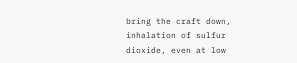bring the craft down, inhalation of sulfur dioxide, even at low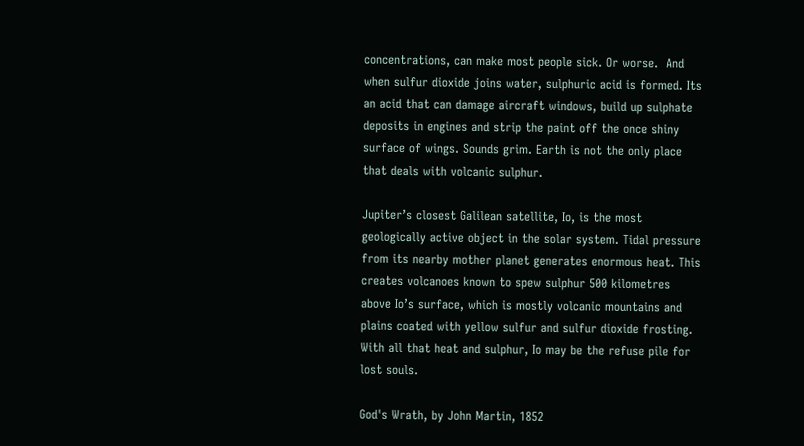concentrations, can make most people sick. Or worse.  And when sulfur dioxide joins water, sulphuric acid is formed. Its an acid that can damage aircraft windows, build up sulphate deposits in engines and strip the paint off the once shiny surface of wings. Sounds grim. Earth is not the only place that deals with volcanic sulphur.

Jupiter’s closest Galilean satellite, Io, is the most geologically active object in the solar system. Tidal pressure from its nearby mother planet generates enormous heat. This creates volcanoes known to spew sulphur 500 kilometres above Io’s surface, which is mostly volcanic mountains and plains coated with yellow sulfur and sulfur dioxide frosting. With all that heat and sulphur, Io may be the refuse pile for lost souls.

God's Wrath, by John Martin, 1852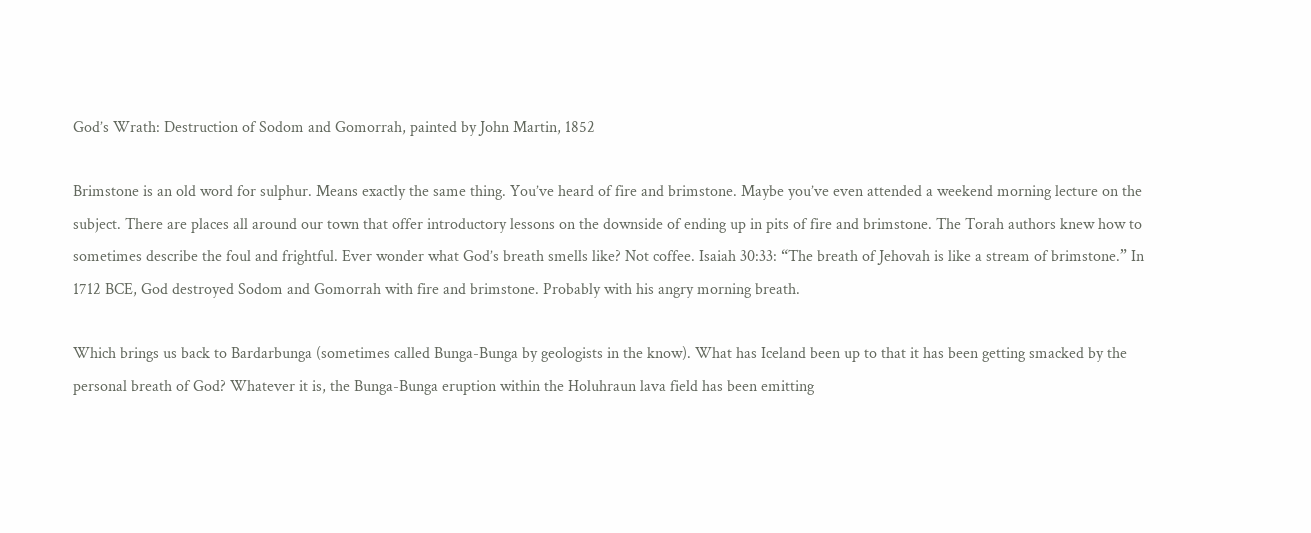God’s Wrath: Destruction of Sodom and Gomorrah, painted by John Martin, 1852

Brimstone is an old word for sulphur. Means exactly the same thing. You’ve heard of fire and brimstone. Maybe you’ve even attended a weekend morning lecture on the subject. There are places all around our town that offer introductory lessons on the downside of ending up in pits of fire and brimstone. The Torah authors knew how to sometimes describe the foul and frightful. Ever wonder what God’s breath smells like? Not coffee. Isaiah 30:33: “The breath of Jehovah is like a stream of brimstone.” In 1712 BCE, God destroyed Sodom and Gomorrah with fire and brimstone. Probably with his angry morning breath.

Which brings us back to Bardarbunga (sometimes called Bunga-Bunga by geologists in the know). What has Iceland been up to that it has been getting smacked by the personal breath of God? Whatever it is, the Bunga-Bunga eruption within the Holuhraun lava field has been emitting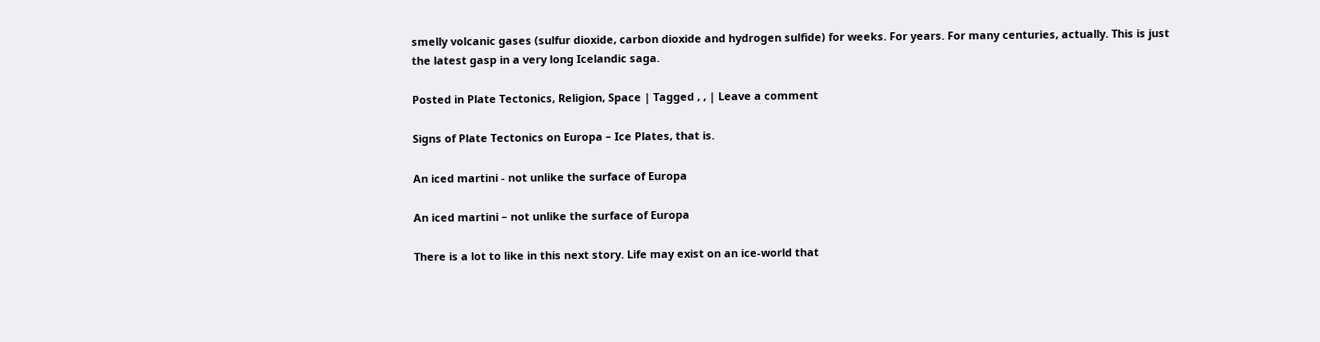smelly volcanic gases (sulfur dioxide, carbon dioxide and hydrogen sulfide) for weeks. For years. For many centuries, actually. This is just the latest gasp in a very long Icelandic saga.

Posted in Plate Tectonics, Religion, Space | Tagged , , | Leave a comment

Signs of Plate Tectonics on Europa – Ice Plates, that is.

An iced martini - not unlike the surface of Europa

An iced martini – not unlike the surface of Europa

There is a lot to like in this next story. Life may exist on an ice-world that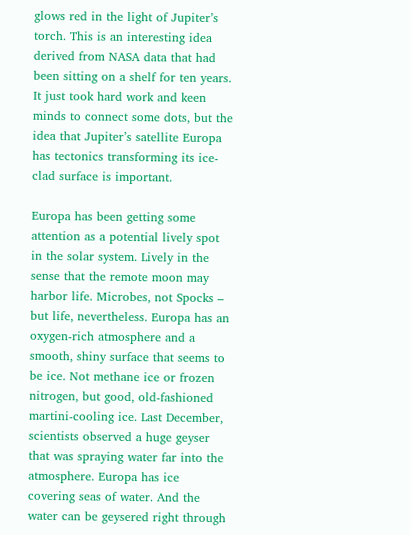glows red in the light of Jupiter’s torch. This is an interesting idea derived from NASA data that had been sitting on a shelf for ten years. It just took hard work and keen minds to connect some dots, but the idea that Jupiter’s satellite Europa has tectonics transforming its ice-clad surface is important.

Europa has been getting some attention as a potential lively spot in the solar system. Lively in the sense that the remote moon may harbor life. Microbes, not Spocks – but life, nevertheless. Europa has an oxygen-rich atmosphere and a smooth, shiny surface that seems to be ice. Not methane ice or frozen nitrogen, but good, old-fashioned martini-cooling ice. Last December, scientists observed a huge geyser that was spraying water far into the atmosphere. Europa has ice covering seas of water. And the water can be geysered right through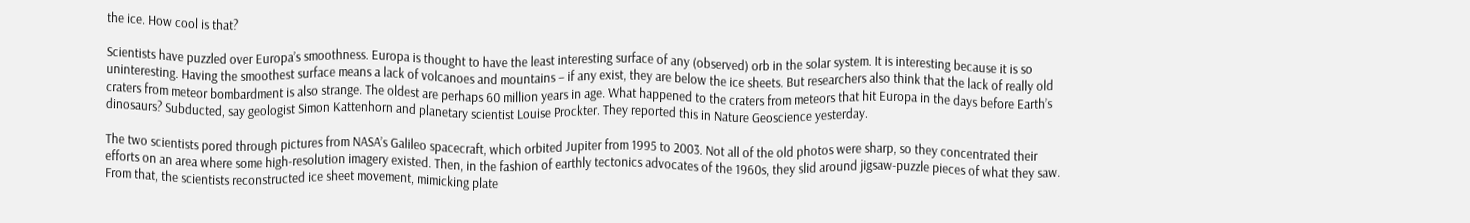the ice. How cool is that?

Scientists have puzzled over Europa’s smoothness. Europa is thought to have the least interesting surface of any (observed) orb in the solar system. It is interesting because it is so uninteresting. Having the smoothest surface means a lack of volcanoes and mountains – if any exist, they are below the ice sheets. But researchers also think that the lack of really old craters from meteor bombardment is also strange. The oldest are perhaps 60 million years in age. What happened to the craters from meteors that hit Europa in the days before Earth’s dinosaurs? Subducted, say geologist Simon Kattenhorn and planetary scientist Louise Prockter. They reported this in Nature Geoscience yesterday.

The two scientists pored through pictures from NASA’s Galileo spacecraft, which orbited Jupiter from 1995 to 2003. Not all of the old photos were sharp, so they concentrated their efforts on an area where some high-resolution imagery existed. Then, in the fashion of earthly tectonics advocates of the 1960s, they slid around jigsaw-puzzle pieces of what they saw. From that, the scientists reconstructed ice sheet movement, mimicking plate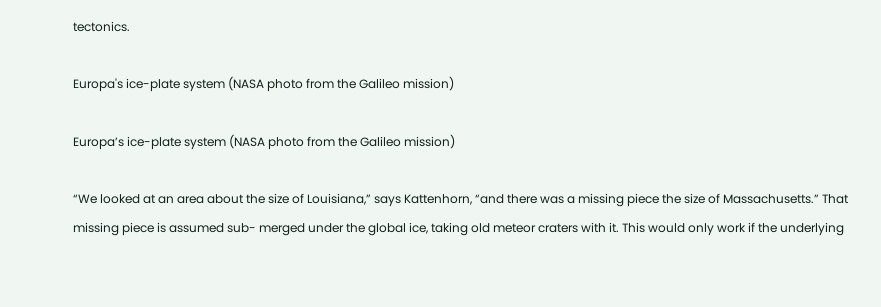tectonics.

Europa's ice-plate system (NASA photo from the Galileo mission)

Europa’s ice-plate system (NASA photo from the Galileo mission)

“We looked at an area about the size of Louisiana,” says Kattenhorn, “and there was a missing piece the size of Massachusetts.” That missing piece is assumed sub- merged under the global ice, taking old meteor craters with it. This would only work if the underlying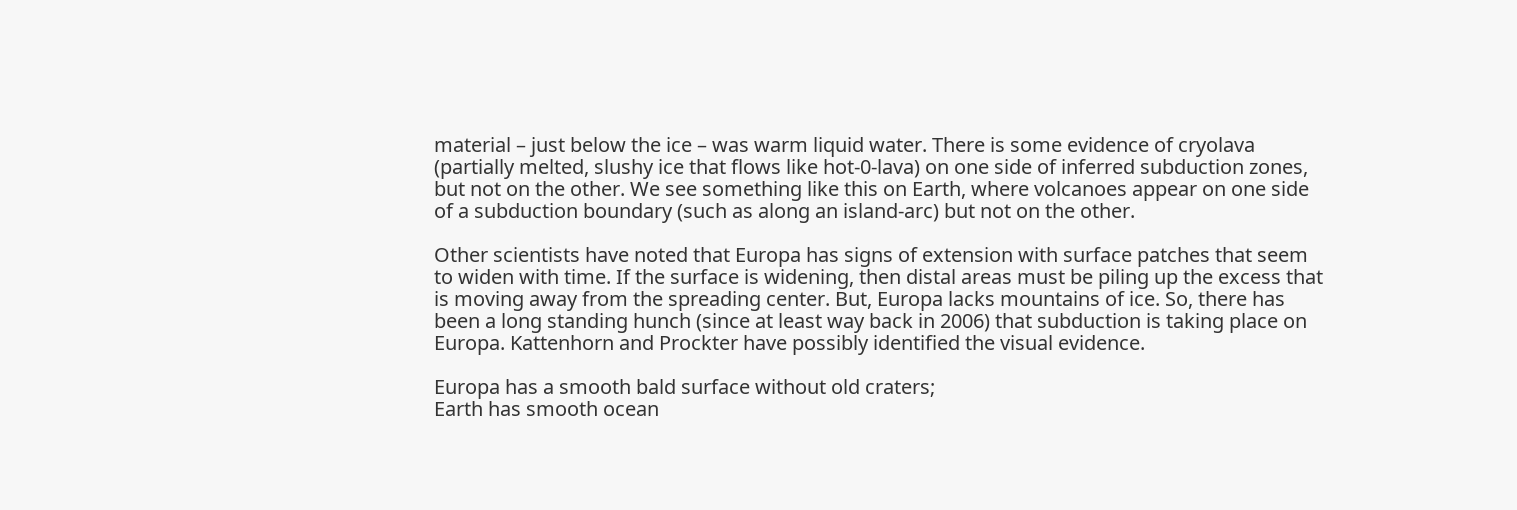material – just below the ice – was warm liquid water. There is some evidence of cryolava (partially melted, slushy ice that flows like hot-0-lava) on one side of inferred subduction zones, but not on the other. We see something like this on Earth, where volcanoes appear on one side of a subduction boundary (such as along an island-arc) but not on the other.

Other scientists have noted that Europa has signs of extension with surface patches that seem to widen with time. If the surface is widening, then distal areas must be piling up the excess that is moving away from the spreading center. But, Europa lacks mountains of ice. So, there has been a long standing hunch (since at least way back in 2006) that subduction is taking place on Europa. Kattenhorn and Prockter have possibly identified the visual evidence.

Europa has a smooth bald surface without old craters;
Earth has smooth ocean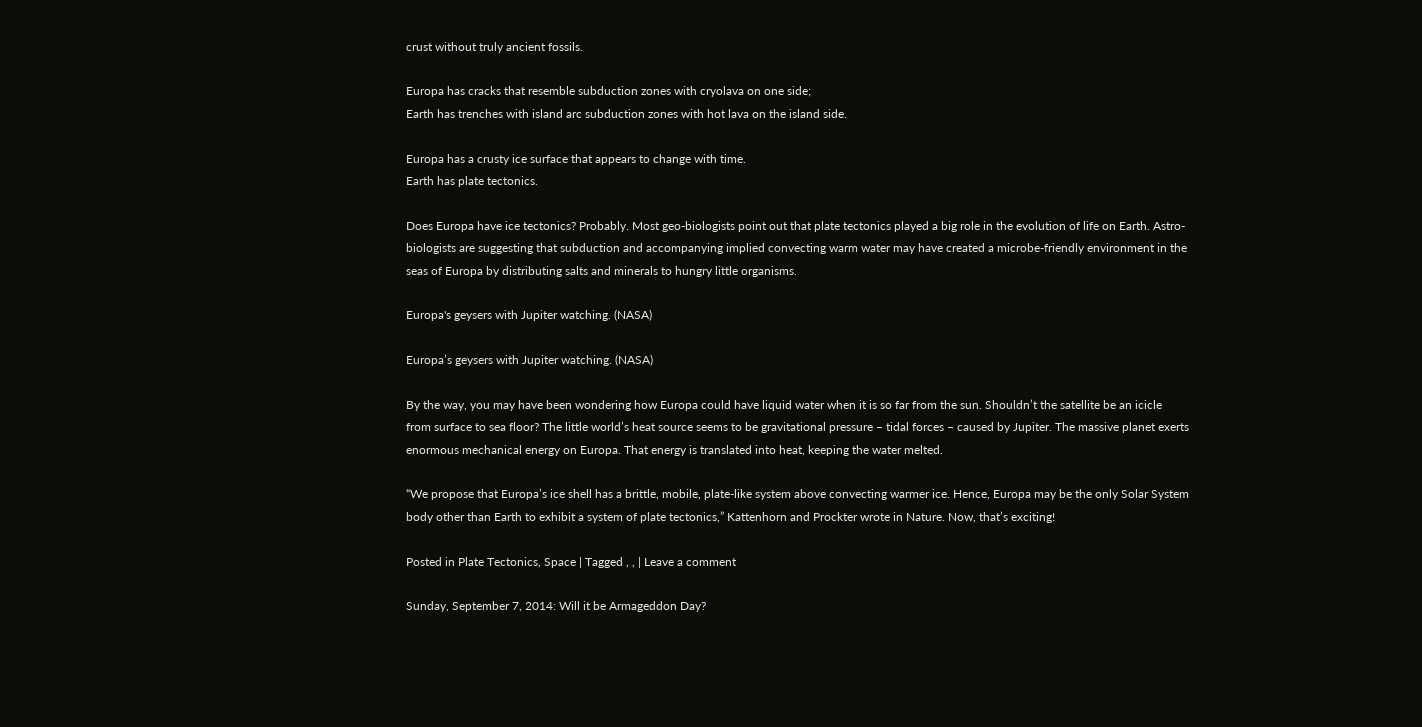crust without truly ancient fossils.

Europa has cracks that resemble subduction zones with cryolava on one side;
Earth has trenches with island arc subduction zones with hot lava on the island side.

Europa has a crusty ice surface that appears to change with time.
Earth has plate tectonics.

Does Europa have ice tectonics? Probably. Most geo-biologists point out that plate tectonics played a big role in the evolution of life on Earth. Astro-biologists are suggesting that subduction and accompanying implied convecting warm water may have created a microbe-friendly environment in the seas of Europa by distributing salts and minerals to hungry little organisms.

Europa's geysers with Jupiter watching. (NASA)

Europa’s geysers with Jupiter watching. (NASA)

By the way, you may have been wondering how Europa could have liquid water when it is so far from the sun. Shouldn’t the satellite be an icicle from surface to sea floor? The little world’s heat source seems to be gravitational pressure – tidal forces – caused by Jupiter. The massive planet exerts enormous mechanical energy on Europa. That energy is translated into heat, keeping the water melted.

“We propose that Europa’s ice shell has a brittle, mobile, plate-like system above convecting warmer ice. Hence, Europa may be the only Solar System body other than Earth to exhibit a system of plate tectonics,” Kattenhorn and Prockter wrote in Nature. Now, that’s exciting!

Posted in Plate Tectonics, Space | Tagged , , | Leave a comment

Sunday, September 7, 2014: Will it be Armageddon Day?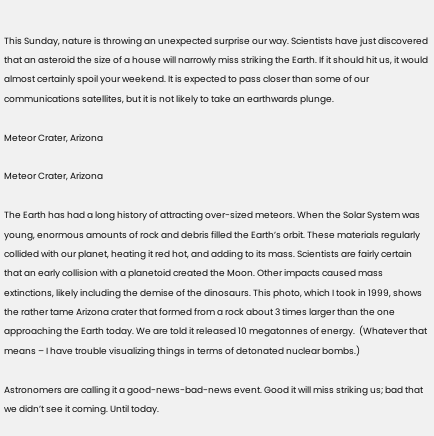This Sunday, nature is throwing an unexpected surprise our way. Scientists have just discovered that an asteroid the size of a house will narrowly miss striking the Earth. If it should hit us, it would almost certainly spoil your weekend. It is expected to pass closer than some of our communications satellites, but it is not likely to take an earthwards plunge.

Meteor Crater, Arizona

Meteor Crater, Arizona

The Earth has had a long history of attracting over-sized meteors. When the Solar System was young, enormous amounts of rock and debris filled the Earth’s orbit. These materials regularly collided with our planet, heating it red hot, and adding to its mass. Scientists are fairly certain that an early collision with a planetoid created the Moon. Other impacts caused mass extinctions, likely including the demise of the dinosaurs. This photo, which I took in 1999, shows the rather tame Arizona crater that formed from a rock about 3 times larger than the one approaching the Earth today. We are told it released 10 megatonnes of energy.  (Whatever that means – I have trouble visualizing things in terms of detonated nuclear bombs.)

Astronomers are calling it a good-news-bad-news event. Good it will miss striking us; bad that we didn’t see it coming. Until today.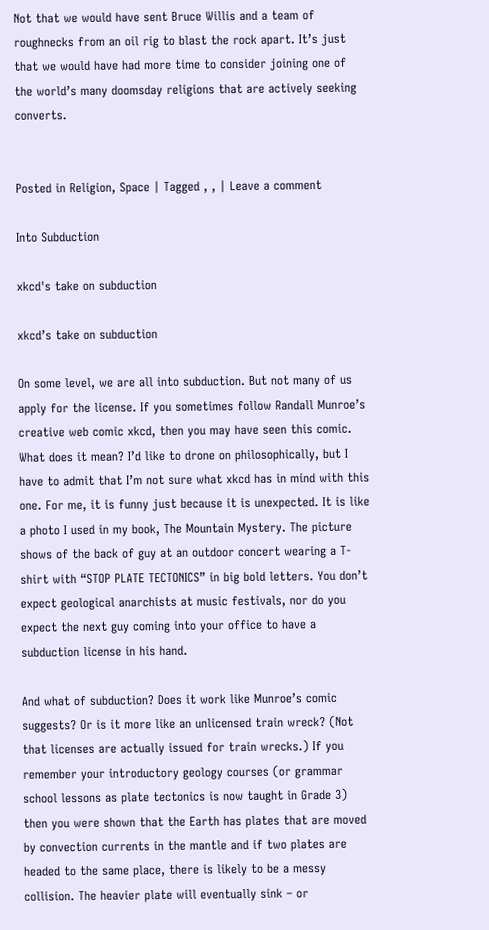Not that we would have sent Bruce Willis and a team of roughnecks from an oil rig to blast the rock apart. It’s just that we would have had more time to consider joining one of the world’s many doomsday religions that are actively seeking converts.


Posted in Religion, Space | Tagged , , | Leave a comment

Into Subduction

xkcd's take on subduction

xkcd’s take on subduction

On some level, we are all into subduction. But not many of us apply for the license. If you sometimes follow Randall Munroe’s creative web comic xkcd, then you may have seen this comic. What does it mean? I’d like to drone on philosophically, but I have to admit that I’m not sure what xkcd has in mind with this one. For me, it is funny just because it is unexpected. It is like a photo I used in my book, The Mountain Mystery. The picture shows of the back of guy at an outdoor concert wearing a T-shirt with “STOP PLATE TECTONICS” in big bold letters. You don’t expect geological anarchists at music festivals, nor do you expect the next guy coming into your office to have a subduction license in his hand.

And what of subduction? Does it work like Munroe’s comic suggests? Or is it more like an unlicensed train wreck? (Not that licenses are actually issued for train wrecks.) If you remember your introductory geology courses (or grammar school lessons as plate tectonics is now taught in Grade 3) then you were shown that the Earth has plates that are moved by convection currents in the mantle and if two plates are headed to the same place, there is likely to be a messy collision. The heavier plate will eventually sink – or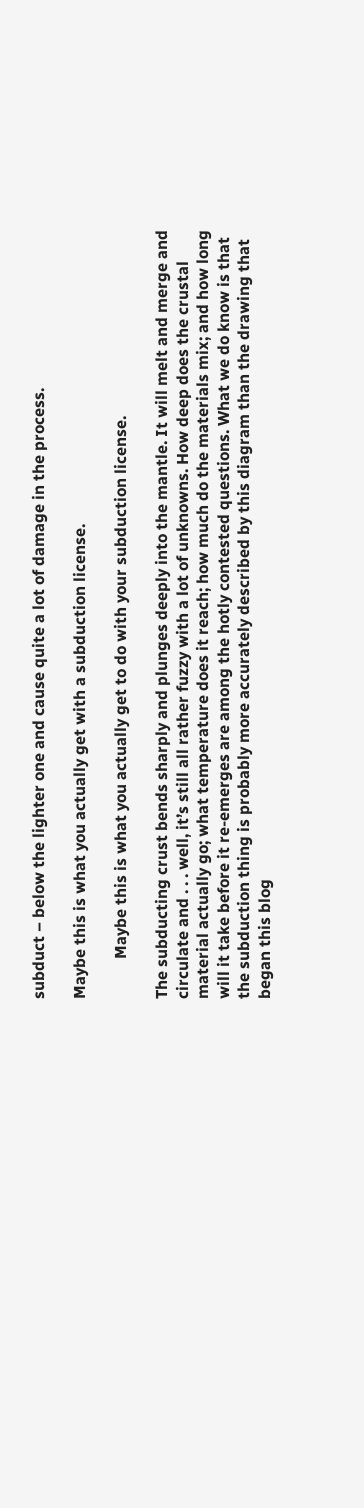subduct – below the lighter one and cause quite a lot of damage in the process.

Maybe this is what you actually get with a subduction license.

          Maybe this is what you actually get to do with your subduction license.

The subducting crust bends sharply and plunges deeply into the mantle. It will melt and merge and circulate and . . . well, it’s still all rather fuzzy with a lot of unknowns. How deep does the crustal material actually go; what temperature does it reach; how much do the materials mix; and how long will it take before it re-emerges are among the hotly contested questions. What we do know is that the subduction thing is probably more accurately described by this diagram than the drawing that began this blog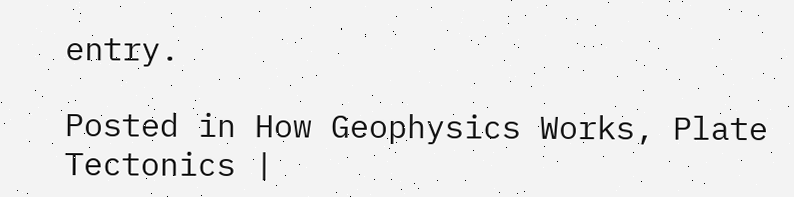entry.

Posted in How Geophysics Works, Plate Tectonics |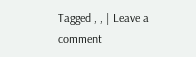Tagged , , | Leave a comment